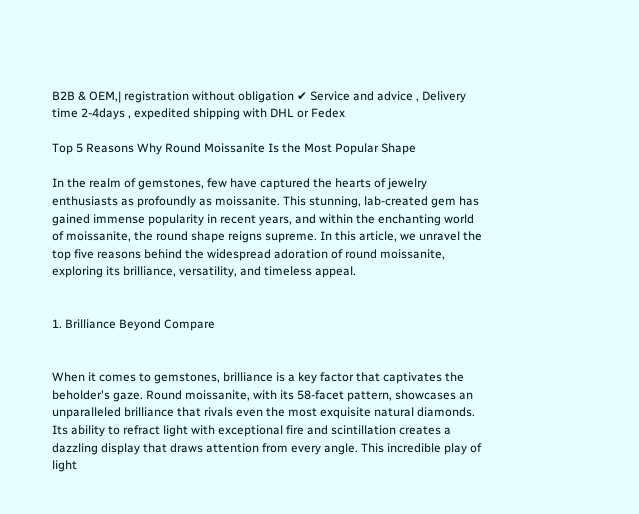B2B & OEM,| registration without obligation ✔ Service and advice , Delivery time 2-4days , expedited shipping with DHL or Fedex

Top 5 Reasons Why Round Moissanite Is the Most Popular Shape

In the realm of gemstones, few have captured the hearts of jewelry enthusiasts as profoundly as moissanite. This stunning, lab-created gem has gained immense popularity in recent years, and within the enchanting world of moissanite, the round shape reigns supreme. In this article, we unravel the top five reasons behind the widespread adoration of round moissanite, exploring its brilliance, versatility, and timeless appeal.


1. Brilliance Beyond Compare


When it comes to gemstones, brilliance is a key factor that captivates the beholder's gaze. Round moissanite, with its 58-facet pattern, showcases an unparalleled brilliance that rivals even the most exquisite natural diamonds. Its ability to refract light with exceptional fire and scintillation creates a dazzling display that draws attention from every angle. This incredible play of light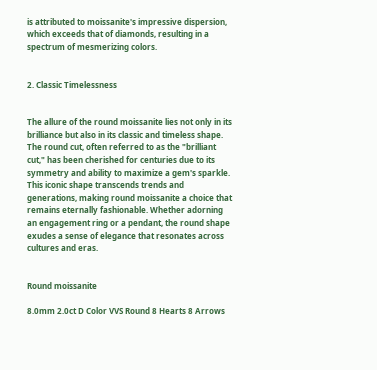is attributed to moissanite's impressive dispersion, which exceeds that of diamonds, resulting in a spectrum of mesmerizing colors.


2. Classic Timelessness


The allure of the round moissanite lies not only in its brilliance but also in its classic and timeless shape. The round cut, often referred to as the "brilliant cut," has been cherished for centuries due to its symmetry and ability to maximize a gem's sparkle. This iconic shape transcends trends and generations, making round moissanite a choice that remains eternally fashionable. Whether adorning an engagement ring or a pendant, the round shape exudes a sense of elegance that resonates across cultures and eras.


Round moissanite

8.0mm 2.0ct D Color VVS Round 8 Hearts 8 Arrows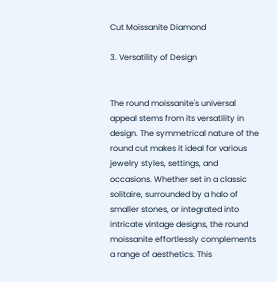Cut Moissanite Diamond

3. Versatility of Design


The round moissanite's universal appeal stems from its versatility in design. The symmetrical nature of the round cut makes it ideal for various jewelry styles, settings, and occasions. Whether set in a classic solitaire, surrounded by a halo of smaller stones, or integrated into intricate vintage designs, the round moissanite effortlessly complements a range of aesthetics. This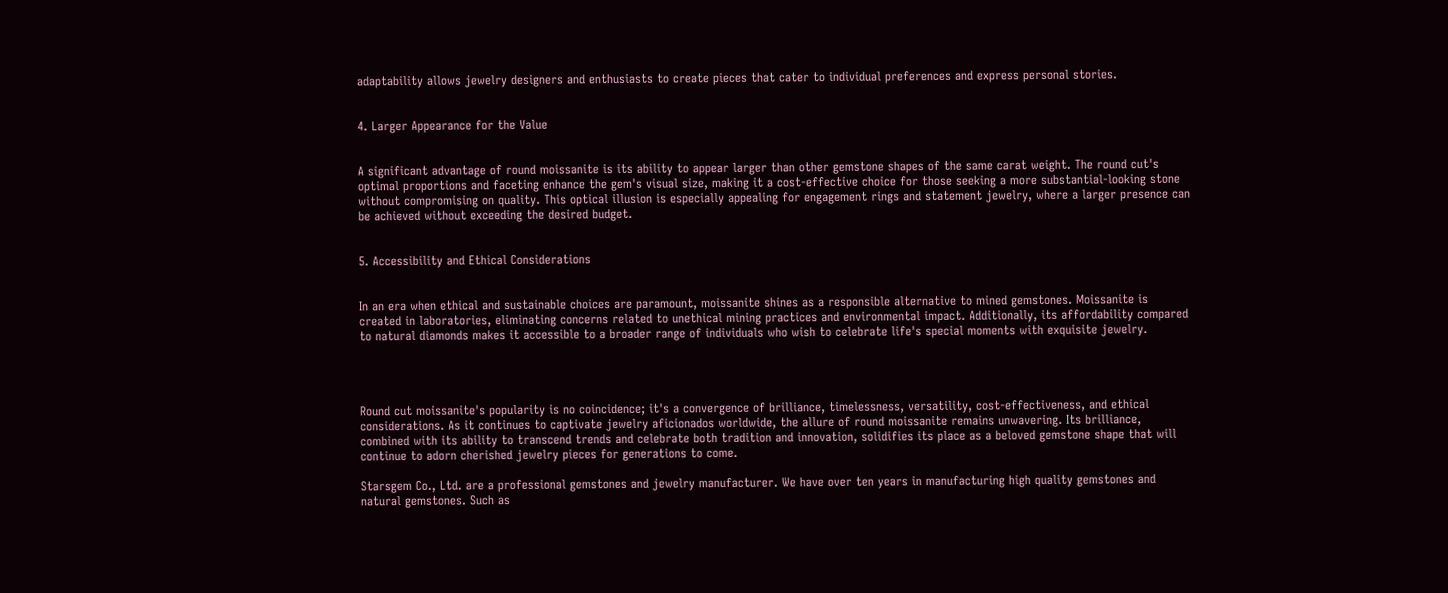adaptability allows jewelry designers and enthusiasts to create pieces that cater to individual preferences and express personal stories.


4. Larger Appearance for the Value


A significant advantage of round moissanite is its ability to appear larger than other gemstone shapes of the same carat weight. The round cut's optimal proportions and faceting enhance the gem's visual size, making it a cost-effective choice for those seeking a more substantial-looking stone without compromising on quality. This optical illusion is especially appealing for engagement rings and statement jewelry, where a larger presence can be achieved without exceeding the desired budget.


5. Accessibility and Ethical Considerations


In an era when ethical and sustainable choices are paramount, moissanite shines as a responsible alternative to mined gemstones. Moissanite is created in laboratories, eliminating concerns related to unethical mining practices and environmental impact. Additionally, its affordability compared to natural diamonds makes it accessible to a broader range of individuals who wish to celebrate life's special moments with exquisite jewelry.




Round cut moissanite's popularity is no coincidence; it's a convergence of brilliance, timelessness, versatility, cost-effectiveness, and ethical considerations. As it continues to captivate jewelry aficionados worldwide, the allure of round moissanite remains unwavering. Its brilliance, combined with its ability to transcend trends and celebrate both tradition and innovation, solidifies its place as a beloved gemstone shape that will continue to adorn cherished jewelry pieces for generations to come.

Starsgem Co., Ltd. are a professional gemstones and jewelry manufacturer. We have over ten years in manufacturing high quality gemstones and natural gemstones. Such as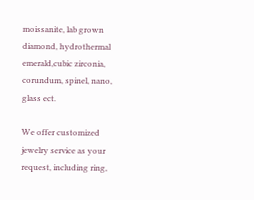moissanite, lab grown diamond, hydrothermal emerald,cubic zirconia, corundum, spinel, nano, glass ect.

We offer customized jewelry service as your request, including ring,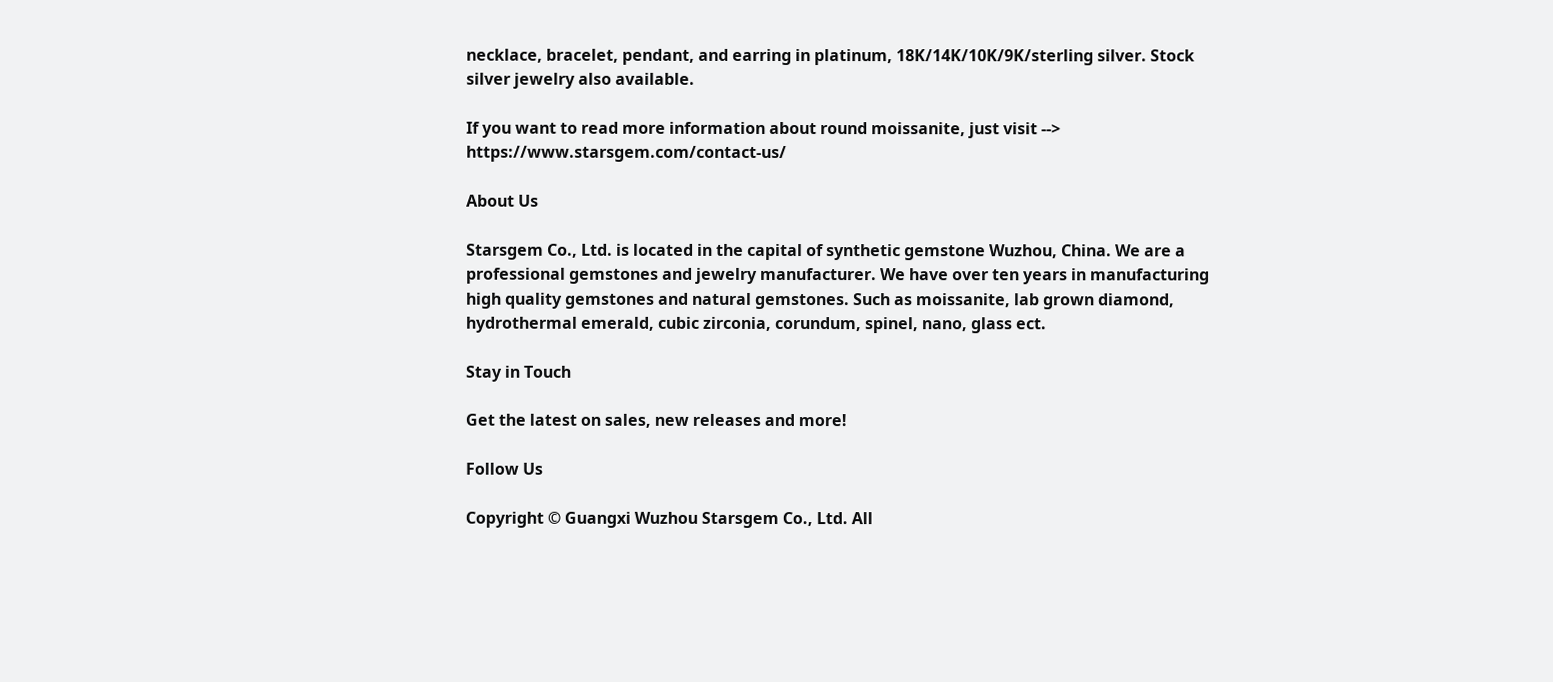necklace, bracelet, pendant, and earring in platinum, 18K/14K/10K/9K/sterling silver. Stock silver jewelry also available.

If you want to read more information about round moissanite, just visit --> https://www.starsgem.com/contact-us/

About Us

Starsgem Co., Ltd. is located in the capital of synthetic gemstone Wuzhou, China. We are a professional gemstones and jewelry manufacturer. We have over ten years in manufacturing high quality gemstones and natural gemstones. Such as moissanite, lab grown diamond, hydrothermal emerald, cubic zirconia, corundum, spinel, nano, glass ect.

Stay in Touch

Get the latest on sales, new releases and more!

Follow Us

Copyright © Guangxi Wuzhou Starsgem Co., Ltd. All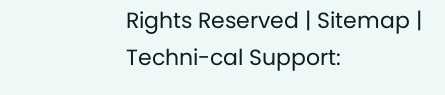Rights Reserved | Sitemap | Techni-cal Support: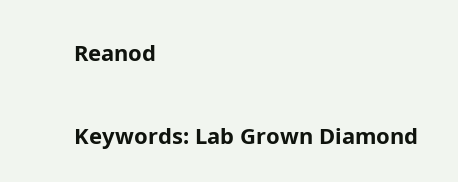Reanod

Keywords: Lab Grown Diamond